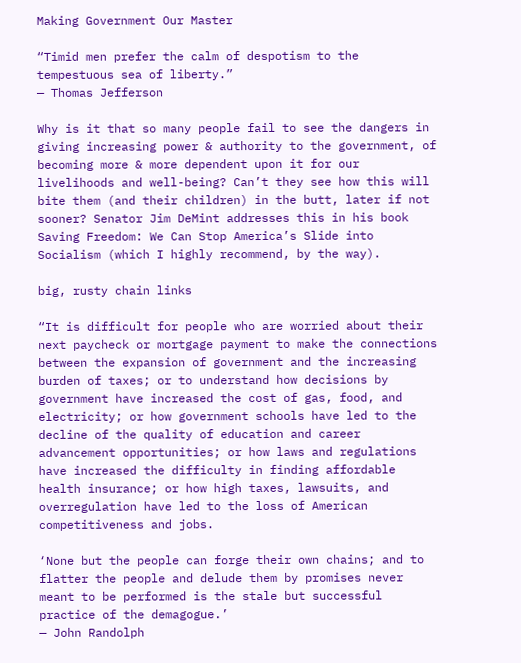Making Government Our Master

“Timid men prefer the calm of despotism to the tempestuous sea of liberty.”
— Thomas Jefferson

Why is it that so many people fail to see the dangers in giving increasing power & authority to the government, of becoming more & more dependent upon it for our livelihoods and well-being? Can’t they see how this will bite them (and their children) in the butt, later if not sooner? Senator Jim DeMint addresses this in his book Saving Freedom: We Can Stop America’s Slide into Socialism (which I highly recommend, by the way).

big, rusty chain links

“It is difficult for people who are worried about their next paycheck or mortgage payment to make the connections between the expansion of government and the increasing burden of taxes; or to understand how decisions by government have increased the cost of gas, food, and electricity; or how government schools have led to the decline of the quality of education and career advancement opportunities; or how laws and regulations have increased the difficulty in finding affordable health insurance; or how high taxes, lawsuits, and overregulation have led to the loss of American competitiveness and jobs.

‘None but the people can forge their own chains; and to flatter the people and delude them by promises never meant to be performed is the stale but successful practice of the demagogue.’
— John Randolph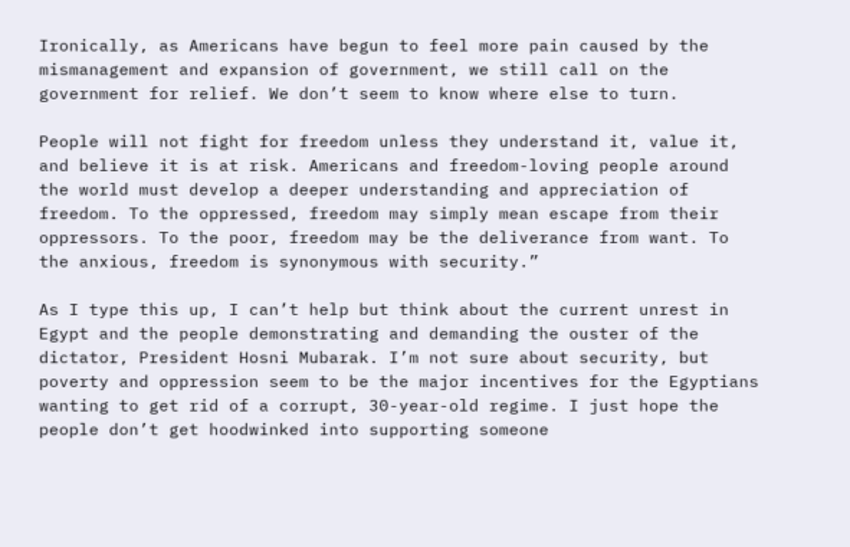Ironically, as Americans have begun to feel more pain caused by the mismanagement and expansion of government, we still call on the government for relief. We don’t seem to know where else to turn.

People will not fight for freedom unless they understand it, value it, and believe it is at risk. Americans and freedom-loving people around the world must develop a deeper understanding and appreciation of freedom. To the oppressed, freedom may simply mean escape from their oppressors. To the poor, freedom may be the deliverance from want. To the anxious, freedom is synonymous with security.”

As I type this up, I can’t help but think about the current unrest in Egypt and the people demonstrating and demanding the ouster of the dictator, President Hosni Mubarak. I’m not sure about security, but poverty and oppression seem to be the major incentives for the Egyptians wanting to get rid of a corrupt, 30-year-old regime. I just hope the people don’t get hoodwinked into supporting someone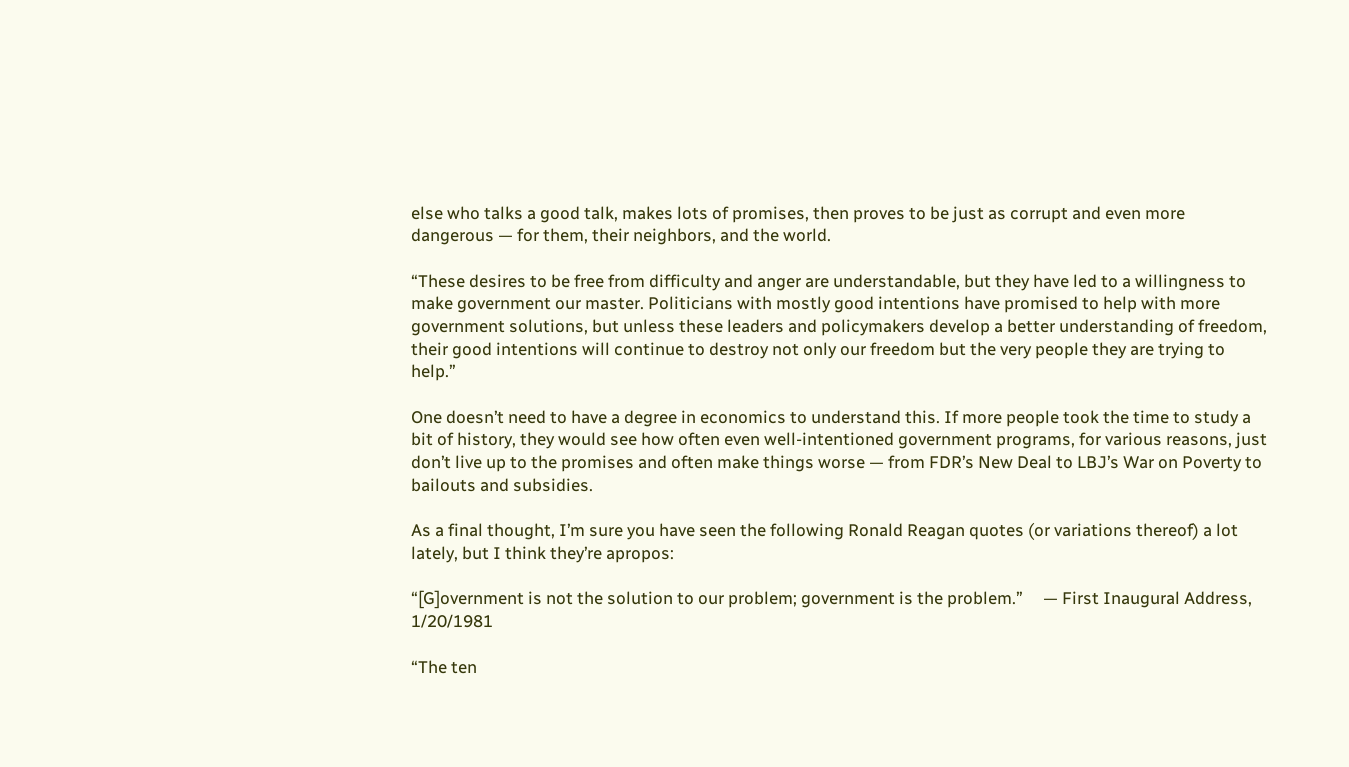else who talks a good talk, makes lots of promises, then proves to be just as corrupt and even more dangerous — for them, their neighbors, and the world.

“These desires to be free from difficulty and anger are understandable, but they have led to a willingness to make government our master. Politicians with mostly good intentions have promised to help with more government solutions, but unless these leaders and policymakers develop a better understanding of freedom, their good intentions will continue to destroy not only our freedom but the very people they are trying to help.”

One doesn’t need to have a degree in economics to understand this. If more people took the time to study a bit of history, they would see how often even well-intentioned government programs, for various reasons, just don’t live up to the promises and often make things worse — from FDR’s New Deal to LBJ’s War on Poverty to bailouts and subsidies.

As a final thought, I’m sure you have seen the following Ronald Reagan quotes (or variations thereof) a lot lately, but I think they’re apropos:

“[G]overnment is not the solution to our problem; government is the problem.”     — First Inaugural Address, 1/20/1981

“The ten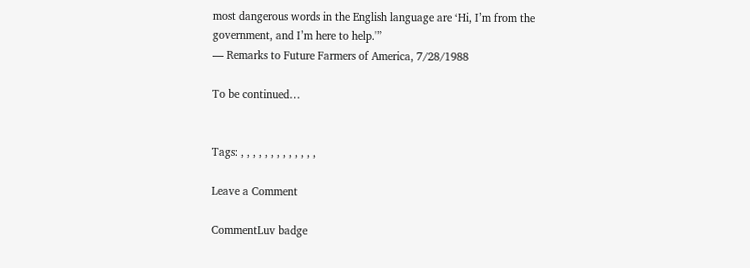most dangerous words in the English language are ‘Hi, I’m from the government, and I’m here to help.'”
— Remarks to Future Farmers of America, 7/28/1988

To be continued…


Tags: , , , , , , , , , , , , ,

Leave a Comment

CommentLuv badge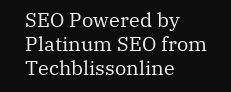SEO Powered by Platinum SEO from Techblissonline